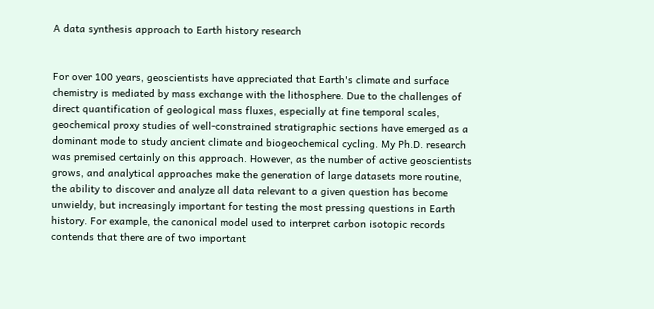A data synthesis approach to Earth history research


For over 100 years, geoscientists have appreciated that Earth's climate and surface chemistry is mediated by mass exchange with the lithosphere. Due to the challenges of direct quantification of geological mass fluxes, especially at fine temporal scales, geochemical proxy studies of well-constrained stratigraphic sections have emerged as a dominant mode to study ancient climate and biogeochemical cycling. My Ph.D. research was premised certainly on this approach. However, as the number of active geoscientists grows, and analytical approaches make the generation of large datasets more routine, the ability to discover and analyze all data relevant to a given question has become unwieldy, but increasingly important for testing the most pressing questions in Earth history. For example, the canonical model used to interpret carbon isotopic records contends that there are of two important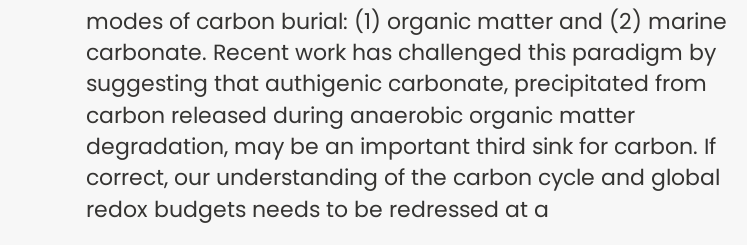modes of carbon burial: (1) organic matter and (2) marine carbonate. Recent work has challenged this paradigm by suggesting that authigenic carbonate, precipitated from carbon released during anaerobic organic matter degradation, may be an important third sink for carbon. If correct, our understanding of the carbon cycle and global redox budgets needs to be redressed at a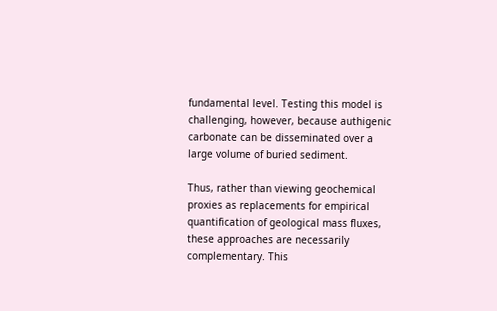fundamental level. Testing this model is challenging, however, because authigenic carbonate can be disseminated over a large volume of buried sediment.

Thus, rather than viewing geochemical proxies as replacements for empirical quantification of geological mass fluxes, these approaches are necessarily complementary. This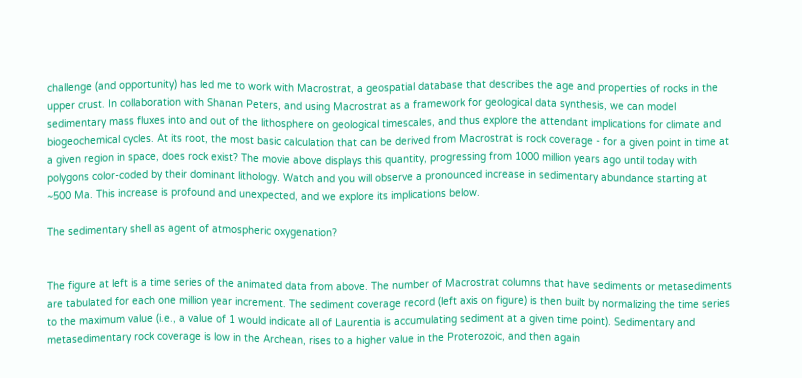challenge (and opportunity) has led me to work with Macrostrat, a geospatial database that describes the age and properties of rocks in the upper crust. In collaboration with Shanan Peters, and using Macrostrat as a framework for geological data synthesis, we can model sedimentary mass fluxes into and out of the lithosphere on geological timescales, and thus explore the attendant implications for climate and biogeochemical cycles. At its root, the most basic calculation that can be derived from Macrostrat is rock coverage - for a given point in time at a given region in space, does rock exist? The movie above displays this quantity, progressing from 1000 million years ago until today with polygons color-coded by their dominant lithology. Watch and you will observe a pronounced increase in sedimentary abundance starting at ~500 Ma. This increase is profound and unexpected, and we explore its implications below.

The sedimentary shell as agent of atmospheric oxygenation?


The figure at left is a time series of the animated data from above. The number of Macrostrat columns that have sediments or metasediments are tabulated for each one million year increment. The sediment coverage record (left axis on figure) is then built by normalizing the time series to the maximum value (i.e., a value of 1 would indicate all of Laurentia is accumulating sediment at a given time point). Sedimentary and metasedimentary rock coverage is low in the Archean, rises to a higher value in the Proterozoic, and then again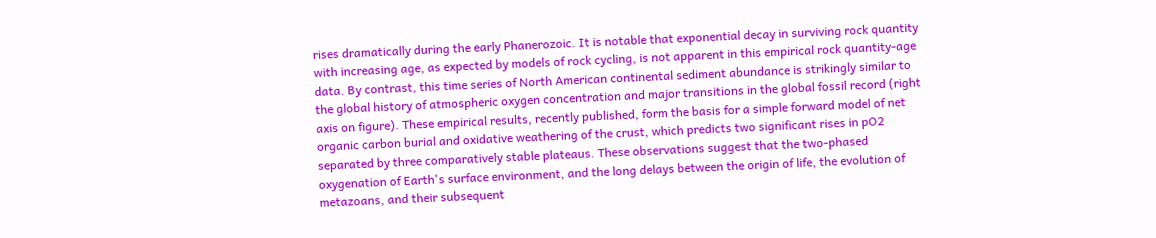rises dramatically during the early Phanerozoic. It is notable that exponential decay in surviving rock quantity with increasing age, as expected by models of rock cycling, is not apparent in this empirical rock quantity-age data. By contrast, this time series of North American continental sediment abundance is strikingly similar to the global history of atmospheric oxygen concentration and major transitions in the global fossil record (right axis on figure). These empirical results, recently published, form the basis for a simple forward model of net organic carbon burial and oxidative weathering of the crust, which predicts two significant rises in pO2 separated by three comparatively stable plateaus. These observations suggest that the two-phased oxygenation of Earth's surface environment, and the long delays between the origin of life, the evolution of metazoans, and their subsequent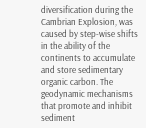diversification during the Cambrian Explosion, was caused by step-wise shifts in the ability of the continents to accumulate and store sedimentary organic carbon. The geodynamic mechanisms that promote and inhibit sediment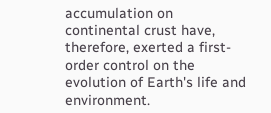accumulation on continental crust have, therefore, exerted a first-order control on the evolution of Earth's life and environment.